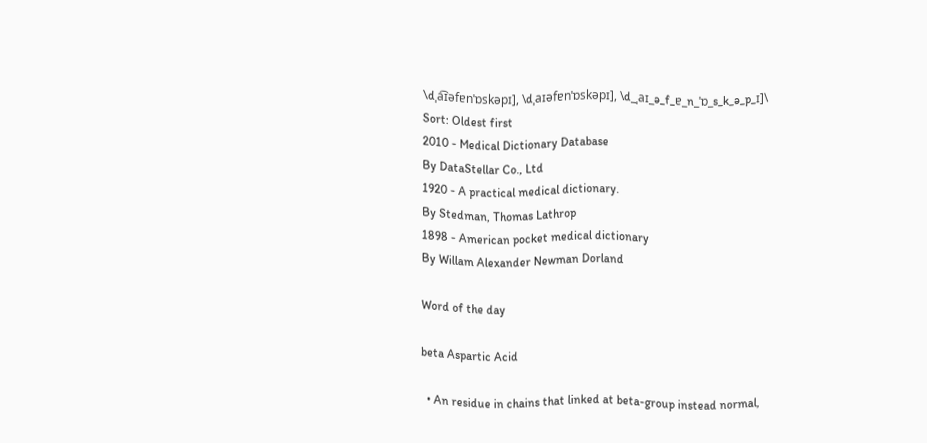\dˌa͡ɪəfɐnˈɒskəpɪ], \dˌaɪəfɐnˈɒskəpɪ], \d_ˌaɪ_ə_f_ɐ_n_ˈɒ_s_k_ə_p_ɪ]\
Sort: Oldest first
2010 - Medical Dictionary Database
By DataStellar Co., Ltd
1920 - A practical medical dictionary.
By Stedman, Thomas Lathrop
1898 - American pocket medical dictionary
By Willam Alexander Newman Dorland

Word of the day

beta Aspartic Acid

  • An residue in chains that linked at beta-group instead normal,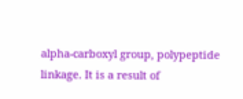alpha-carboxyl group, polypeptide linkage. It is a result of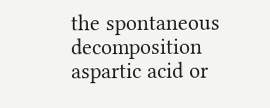the spontaneous decomposition aspartic acid or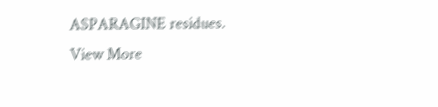ASPARAGINE residues.
View More